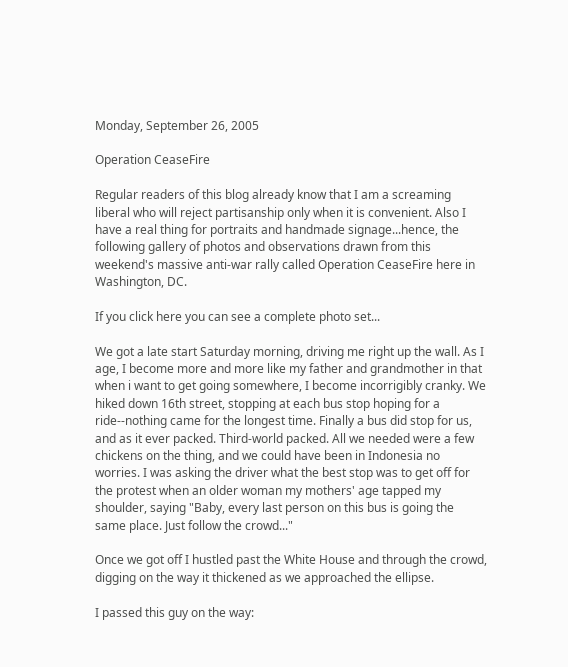Monday, September 26, 2005

Operation CeaseFire

Regular readers of this blog already know that I am a screaming liberal who will reject partisanship only when it is convenient. Also I have a real thing for portraits and handmade signage...hence, the following gallery of photos and observations drawn from this weekend's massive anti-war rally called Operation CeaseFire here in Washington, DC.

If you click here you can see a complete photo set...

We got a late start Saturday morning, driving me right up the wall. As I age, I become more and more like my father and grandmother in that when i want to get going somewhere, I become incorrigibly cranky. We hiked down 16th street, stopping at each bus stop hoping for a ride--nothing came for the longest time. Finally a bus did stop for us, and as it ever packed. Third-world packed. All we needed were a few chickens on the thing, and we could have been in Indonesia no worries. I was asking the driver what the best stop was to get off for the protest when an older woman my mothers' age tapped my shoulder, saying "Baby, every last person on this bus is going the same place. Just follow the crowd..."

Once we got off I hustled past the White House and through the crowd, digging on the way it thickened as we approached the ellipse.

I passed this guy on the way: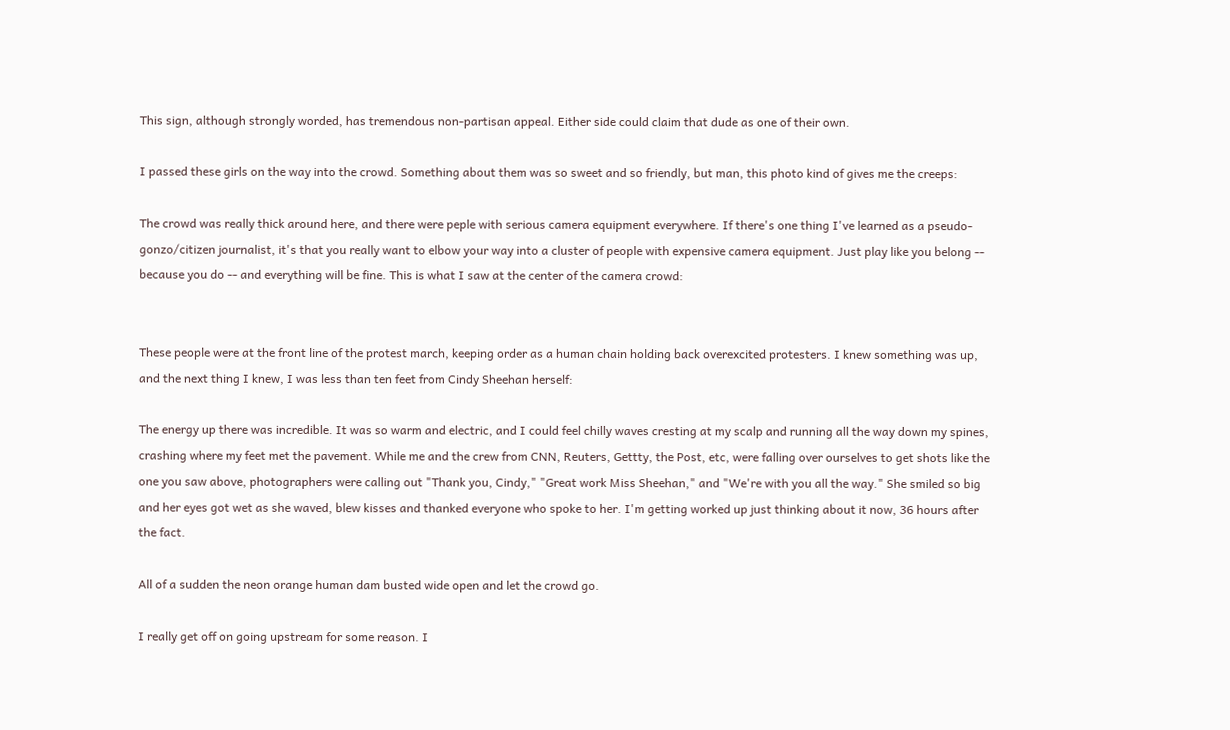This sign, although strongly worded, has tremendous non-partisan appeal. Either side could claim that dude as one of their own.

I passed these girls on the way into the crowd. Something about them was so sweet and so friendly, but man, this photo kind of gives me the creeps:

The crowd was really thick around here, and there were peple with serious camera equipment everywhere. If there's one thing I've learned as a pseudo-gonzo/citizen journalist, it's that you really want to elbow your way into a cluster of people with expensive camera equipment. Just play like you belong -- because you do -- and everything will be fine. This is what I saw at the center of the camera crowd:


These people were at the front line of the protest march, keeping order as a human chain holding back overexcited protesters. I knew something was up, and the next thing I knew, I was less than ten feet from Cindy Sheehan herself:

The energy up there was incredible. It was so warm and electric, and I could feel chilly waves cresting at my scalp and running all the way down my spines, crashing where my feet met the pavement. While me and the crew from CNN, Reuters, Gettty, the Post, etc, were falling over ourselves to get shots like the one you saw above, photographers were calling out "Thank you, Cindy," "Great work Miss Sheehan," and "We're with you all the way." She smiled so big and her eyes got wet as she waved, blew kisses and thanked everyone who spoke to her. I'm getting worked up just thinking about it now, 36 hours after the fact.

All of a sudden the neon orange human dam busted wide open and let the crowd go.

I really get off on going upstream for some reason. I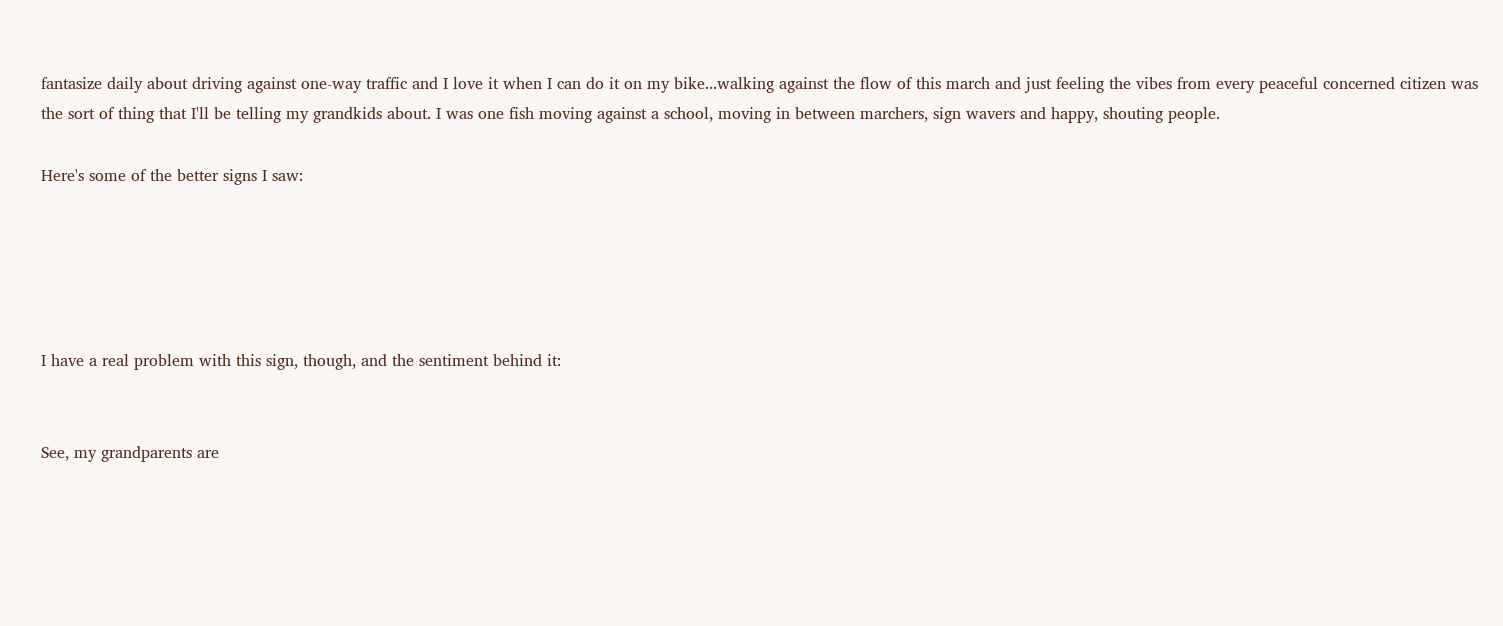fantasize daily about driving against one-way traffic and I love it when I can do it on my bike...walking against the flow of this march and just feeling the vibes from every peaceful concerned citizen was the sort of thing that I'll be telling my grandkids about. I was one fish moving against a school, moving in between marchers, sign wavers and happy, shouting people.

Here's some of the better signs I saw:





I have a real problem with this sign, though, and the sentiment behind it:


See, my grandparents are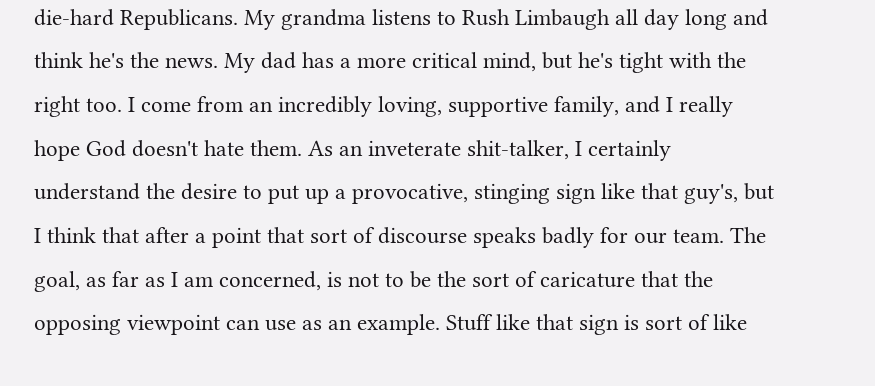die-hard Republicans. My grandma listens to Rush Limbaugh all day long and think he's the news. My dad has a more critical mind, but he's tight with the right too. I come from an incredibly loving, supportive family, and I really hope God doesn't hate them. As an inveterate shit-talker, I certainly understand the desire to put up a provocative, stinging sign like that guy's, but I think that after a point that sort of discourse speaks badly for our team. The goal, as far as I am concerned, is not to be the sort of caricature that the opposing viewpoint can use as an example. Stuff like that sign is sort of like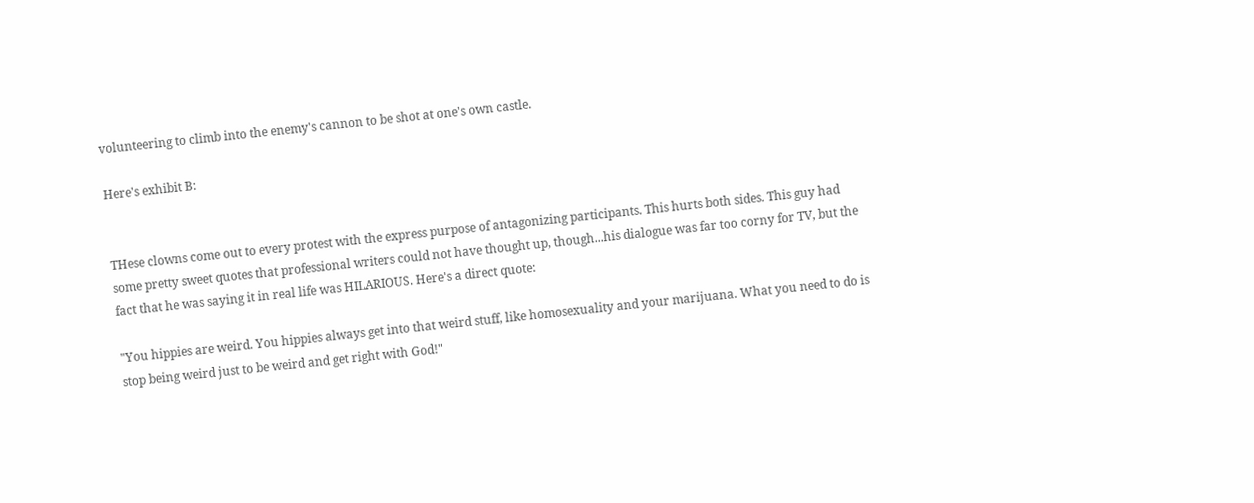volunteering to climb into the enemy's cannon to be shot at one's own castle.

Here's exhibit B:


THese clowns come out to every protest with the express purpose of antagonizing participants. This hurts both sides. This guy had some pretty sweet quotes that professional writers could not have thought up, though...his dialogue was far too corny for TV, but the fact that he was saying it in real life was HILARIOUS. Here's a direct quote:

"You hippies are weird. You hippies always get into that weird stuff, like homosexuality and your marijuana. What you need to do is stop being weird just to be weird and get right with God!"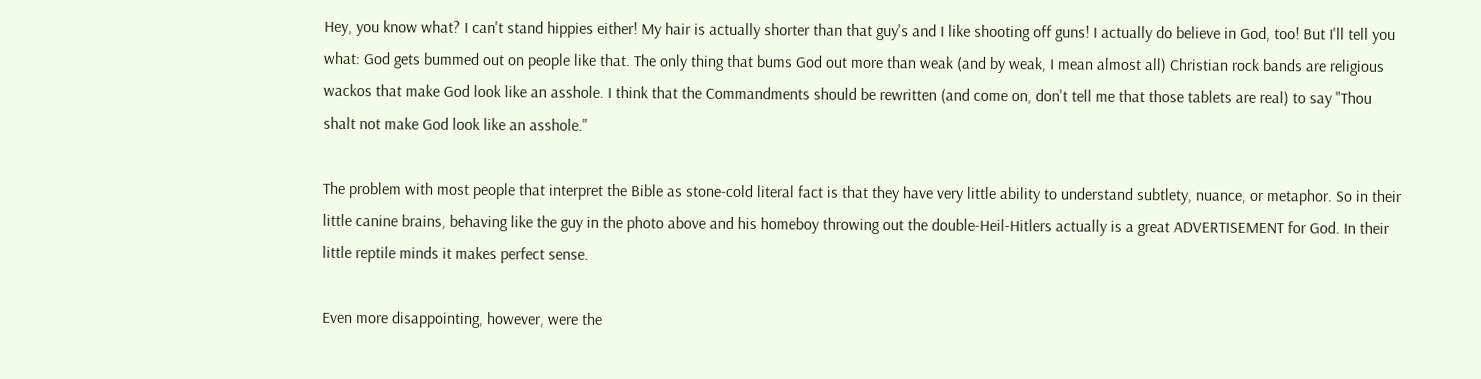Hey, you know what? I can't stand hippies either! My hair is actually shorter than that guy's and I like shooting off guns! I actually do believe in God, too! But I'll tell you what: God gets bummed out on people like that. The only thing that bums God out more than weak (and by weak, I mean almost all) Christian rock bands are religious wackos that make God look like an asshole. I think that the Commandments should be rewritten (and come on, don't tell me that those tablets are real) to say "Thou shalt not make God look like an asshole."

The problem with most people that interpret the Bible as stone-cold literal fact is that they have very little ability to understand subtlety, nuance, or metaphor. So in their little canine brains, behaving like the guy in the photo above and his homeboy throwing out the double-Heil-Hitlers actually is a great ADVERTISEMENT for God. In their little reptile minds it makes perfect sense.

Even more disappointing, however, were the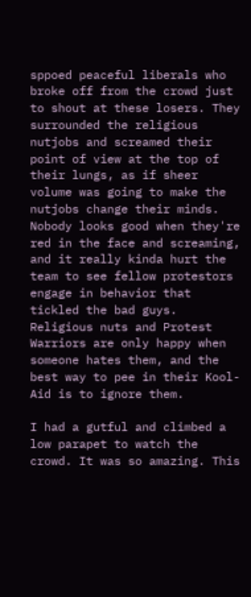sppoed peaceful liberals who broke off from the crowd just to shout at these losers. They surrounded the religious nutjobs and screamed their point of view at the top of their lungs, as if sheer volume was going to make the nutjobs change their minds. Nobody looks good when they're red in the face and screaming, and it really kinda hurt the team to see fellow protestors engage in behavior that tickled the bad guys. Religious nuts and Protest Warriors are only happy when someone hates them, and the best way to pee in their Kool-Aid is to ignore them.

I had a gutful and climbed a low parapet to watch the crowd. It was so amazing. This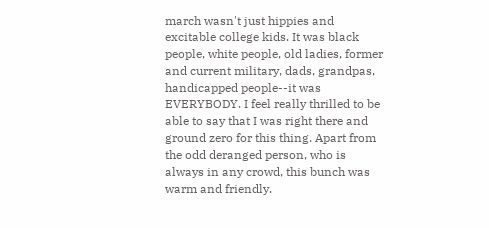march wasn't just hippies and excitable college kids. It was black people, white people, old ladies, former and current military, dads, grandpas, handicapped people--it was EVERYBODY. I feel really thrilled to be able to say that I was right there and ground zero for this thing. Apart from the odd deranged person, who is always in any crowd, this bunch was warm and friendly.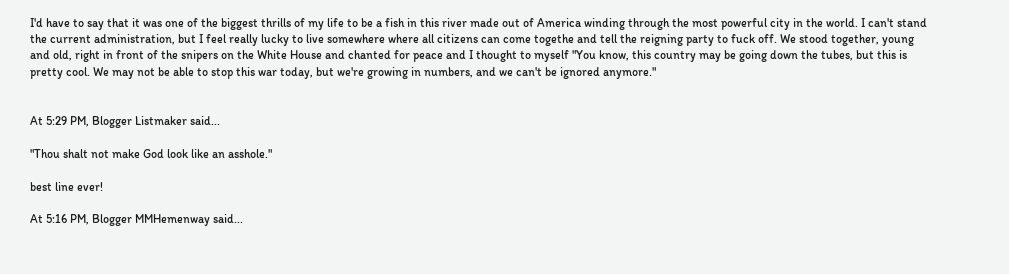I'd have to say that it was one of the biggest thrills of my life to be a fish in this river made out of America winding through the most powerful city in the world. I can't stand the current administration, but I feel really lucky to live somewhere where all citizens can come togethe and tell the reigning party to fuck off. We stood together, young and old, right in front of the snipers on the White House and chanted for peace and I thought to myself "You know, this country may be going down the tubes, but this is pretty cool. We may not be able to stop this war today, but we're growing in numbers, and we can't be ignored anymore."


At 5:29 PM, Blogger Listmaker said...

"Thou shalt not make God look like an asshole."

best line ever!

At 5:16 PM, Blogger MMHemenway said...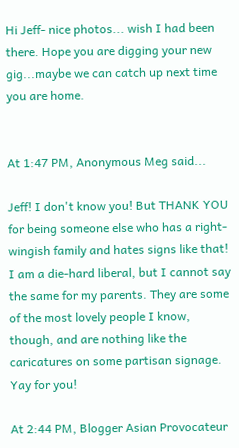Hi Jeff- nice photos... wish I had been there. Hope you are digging your new gig...maybe we can catch up next time you are home.


At 1:47 PM, Anonymous Meg said...

Jeff! I don't know you! But THANK YOU for being someone else who has a right-wingish family and hates signs like that! I am a die-hard liberal, but I cannot say the same for my parents. They are some of the most lovely people I know, though, and are nothing like the caricatures on some partisan signage. Yay for you!

At 2:44 PM, Blogger Asian Provocateur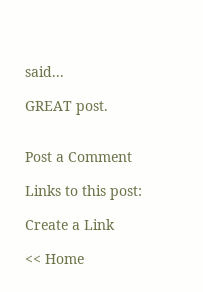said...

GREAT post.


Post a Comment

Links to this post:

Create a Link

<< Home